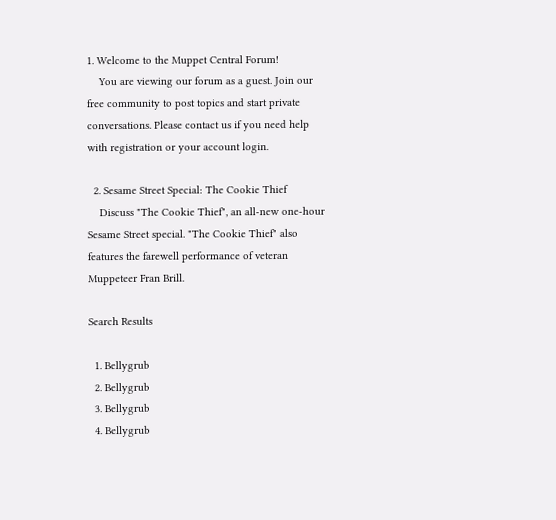1. Welcome to the Muppet Central Forum!
    You are viewing our forum as a guest. Join our free community to post topics and start private conversations. Please contact us if you need help with registration or your account login.

  2. Sesame Street Special: The Cookie Thief
    Discuss "The Cookie Thief", an all-new one-hour Sesame Street special. "The Cookie Thief" also features the farewell performance of veteran Muppeteer Fran Brill.

Search Results

  1. Bellygrub
  2. Bellygrub
  3. Bellygrub
  4. Bellygrub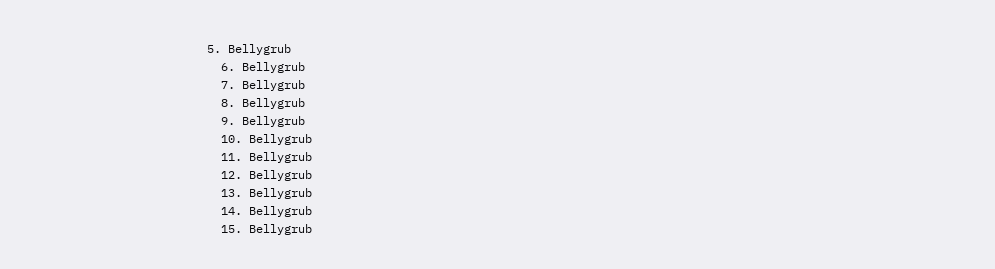5. Bellygrub
  6. Bellygrub
  7. Bellygrub
  8. Bellygrub
  9. Bellygrub
  10. Bellygrub
  11. Bellygrub
  12. Bellygrub
  13. Bellygrub
  14. Bellygrub
  15. Bellygrub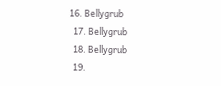16. Bellygrub
  17. Bellygrub
  18. Bellygrub
  19.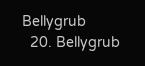Bellygrub
  20. Bellygrub